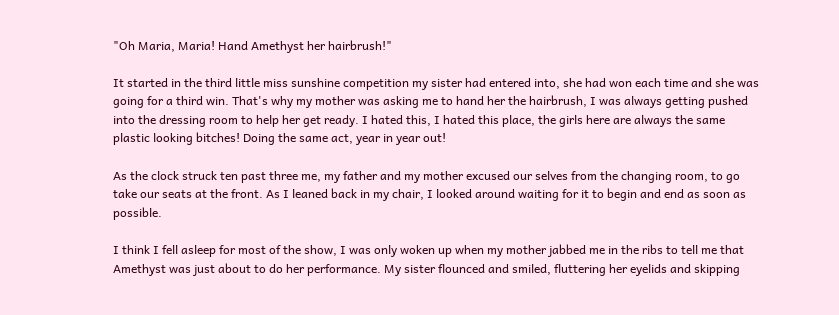"Oh Maria, Maria! Hand Amethyst her hairbrush!"

It started in the third little miss sunshine competition my sister had entered into, she had won each time and she was going for a third win. That's why my mother was asking me to hand her the hairbrush, I was always getting pushed into the dressing room to help her get ready. I hated this, I hated this place, the girls here are always the same plastic looking bitches! Doing the same act, year in year out!

As the clock struck ten past three me, my father and my mother excused our selves from the changing room, to go take our seats at the front. As I leaned back in my chair, I looked around waiting for it to begin and end as soon as possible.

I think I fell asleep for most of the show, I was only woken up when my mother jabbed me in the ribs to tell me that Amethyst was just about to do her performance. My sister flounced and smiled, fluttering her eyelids and skipping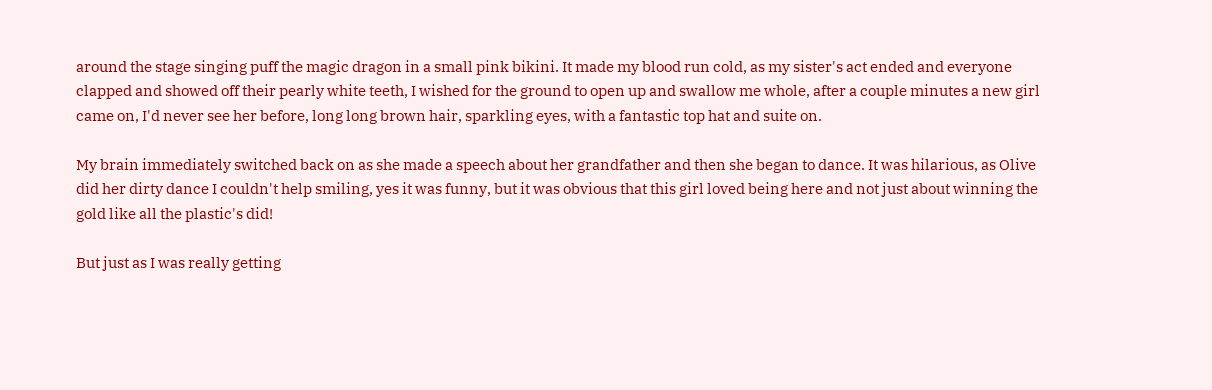around the stage singing puff the magic dragon in a small pink bikini. It made my blood run cold, as my sister's act ended and everyone clapped and showed off their pearly white teeth, I wished for the ground to open up and swallow me whole, after a couple minutes a new girl came on, I'd never see her before, long long brown hair, sparkling eyes, with a fantastic top hat and suite on.

My brain immediately switched back on as she made a speech about her grandfather and then she began to dance. It was hilarious, as Olive did her dirty dance I couldn't help smiling, yes it was funny, but it was obvious that this girl loved being here and not just about winning the gold like all the plastic's did!

But just as I was really getting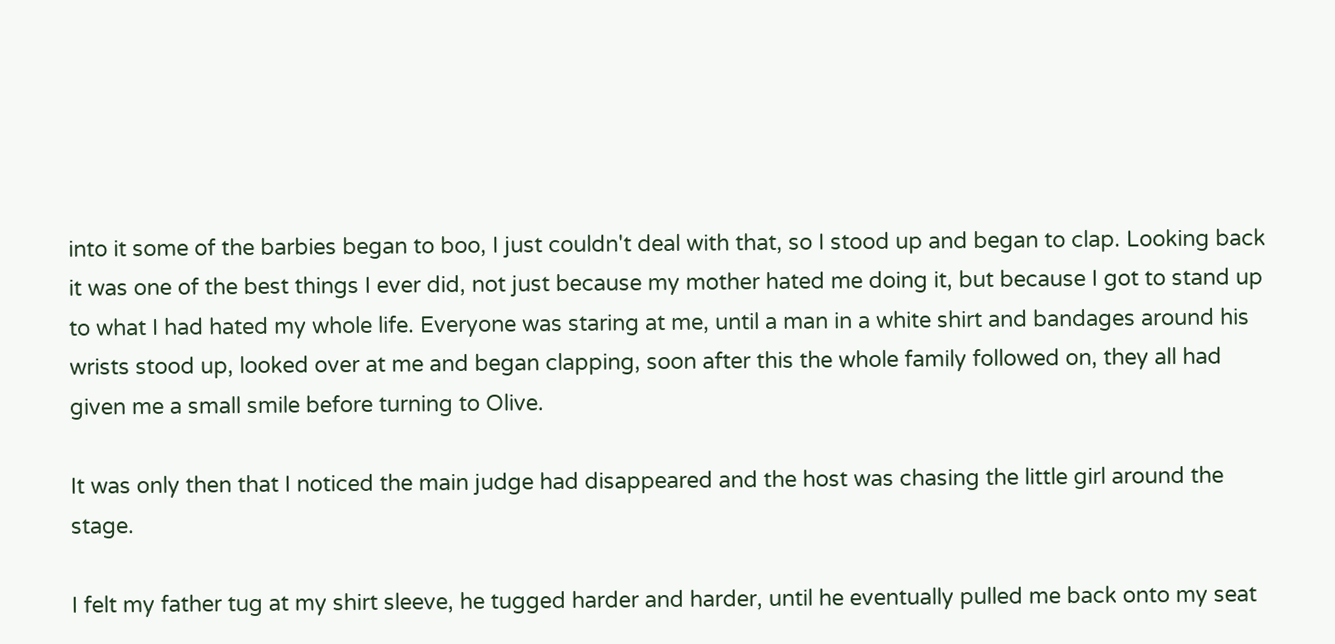into it some of the barbies began to boo, I just couldn't deal with that, so I stood up and began to clap. Looking back it was one of the best things I ever did, not just because my mother hated me doing it, but because I got to stand up to what I had hated my whole life. Everyone was staring at me, until a man in a white shirt and bandages around his wrists stood up, looked over at me and began clapping, soon after this the whole family followed on, they all had given me a small smile before turning to Olive.

It was only then that I noticed the main judge had disappeared and the host was chasing the little girl around the stage.

I felt my father tug at my shirt sleeve, he tugged harder and harder, until he eventually pulled me back onto my seat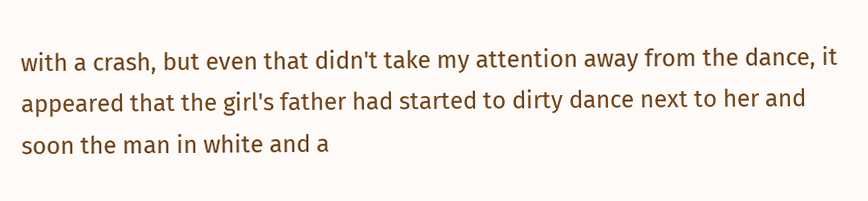with a crash, but even that didn't take my attention away from the dance, it appeared that the girl's father had started to dirty dance next to her and soon the man in white and a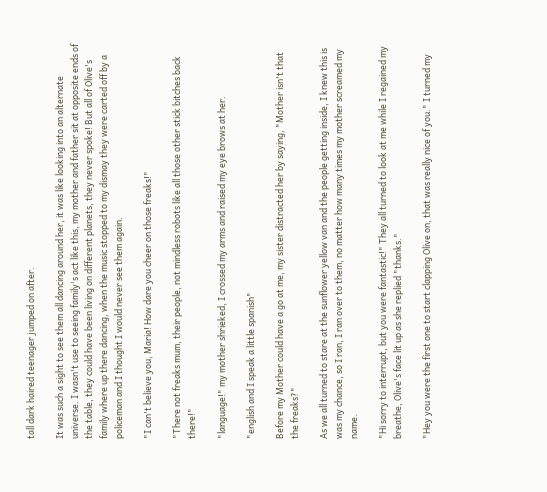tall dark haired teenager jumped on after.

It was such a sight to see them all dancing around her, it was like looking into an alternate universe. I wasn't use to seeing family's act like this, my mother and father sit at opposite ends of the table, they could have been living on different planets, they never spoke! But all of Olive's family where up there dancing, when the music stopped to my dismay they were carted off by a policeman and I thought I would never see them again.

"I can't believe you, Maria! How dare you cheer on those freaks!"

"There not freaks mum, their people, not mindless robots like all those other stick bitches back there!"

"language!" my mother shrieked, I crossed my arms and raised my eye brows at her.

"english and I speak a little spanish"

Before my Mother could have a go at me, my sister distracted her by saying, "Mother isn't that the freaks?"

As we all turned to stare at the sunflower yellow van and the people getting inside, I knew this is was my chance, so I ran, I ran over to them, no matter how many times my mother screamed my name.

"Hi sorry to interrupt, but you were fantastic!" They all turned to look at me while I regained my breathe, Olive's face lit up as she replied "thanks."

"Hey you were the first one to start clapping Olive on, that was really nice of you." I turned my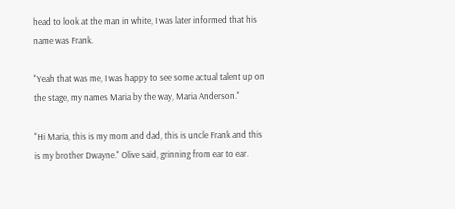head to look at the man in white, I was later informed that his name was Frank.

"Yeah that was me, I was happy to see some actual talent up on the stage, my names Maria by the way, Maria Anderson."

"Hi Maria, this is my mom and dad, this is uncle Frank and this is my brother Dwayne." Olive said, grinning from ear to ear.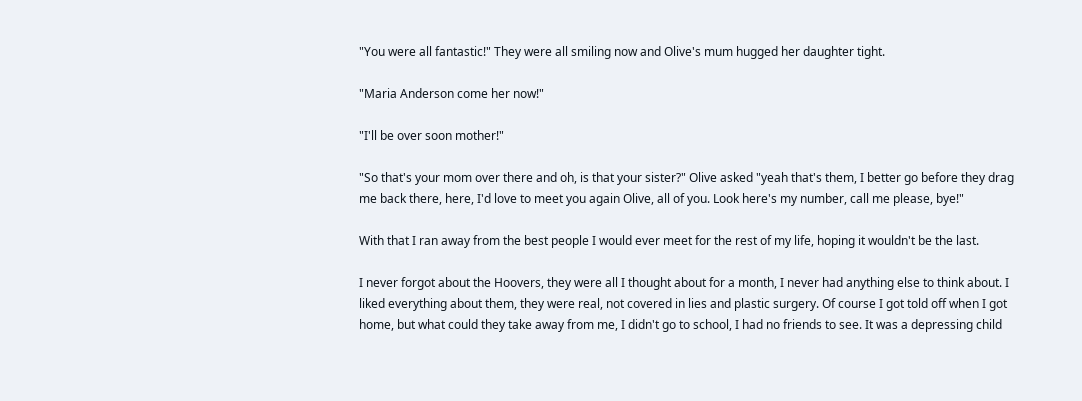"You were all fantastic!" They were all smiling now and Olive's mum hugged her daughter tight.

"Maria Anderson come her now!"

"I'll be over soon mother!"

"So that's your mom over there and oh, is that your sister?" Olive asked "yeah that's them, I better go before they drag me back there, here, I'd love to meet you again Olive, all of you. Look here's my number, call me please, bye!"

With that I ran away from the best people I would ever meet for the rest of my life, hoping it wouldn't be the last.

I never forgot about the Hoovers, they were all I thought about for a month, I never had anything else to think about. I liked everything about them, they were real, not covered in lies and plastic surgery. Of course I got told off when I got home, but what could they take away from me, I didn't go to school, I had no friends to see. It was a depressing child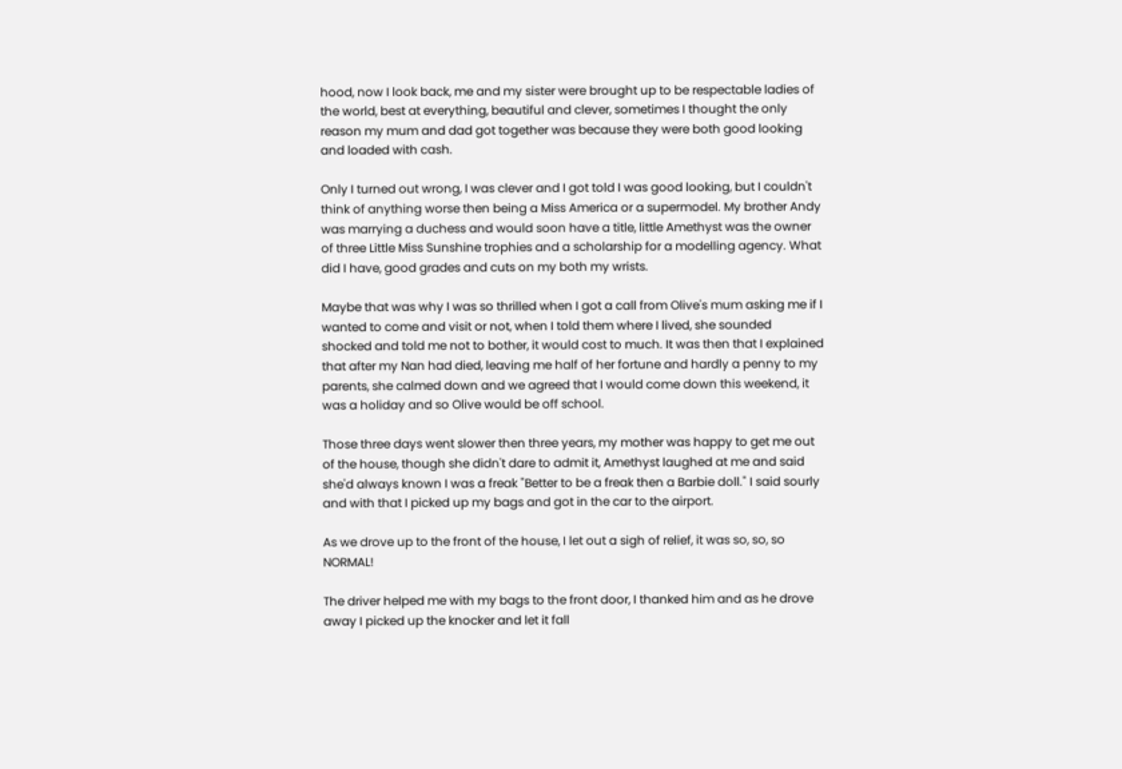hood, now I look back, me and my sister were brought up to be respectable ladies of the world, best at everything, beautiful and clever, sometimes I thought the only reason my mum and dad got together was because they were both good looking and loaded with cash.

Only I turned out wrong, I was clever and I got told I was good looking, but I couldn't think of anything worse then being a Miss America or a supermodel. My brother Andy was marrying a duchess and would soon have a title, little Amethyst was the owner of three Little Miss Sunshine trophies and a scholarship for a modelling agency. What did I have, good grades and cuts on my both my wrists.

Maybe that was why I was so thrilled when I got a call from Olive's mum asking me if I wanted to come and visit or not, when I told them where I lived, she sounded shocked and told me not to bother, it would cost to much. It was then that I explained that after my Nan had died, leaving me half of her fortune and hardly a penny to my parents, she calmed down and we agreed that I would come down this weekend, it was a holiday and so Olive would be off school.

Those three days went slower then three years, my mother was happy to get me out of the house, though she didn't dare to admit it, Amethyst laughed at me and said she'd always known I was a freak "Better to be a freak then a Barbie doll." I said sourly and with that I picked up my bags and got in the car to the airport.

As we drove up to the front of the house, I let out a sigh of relief, it was so, so, so NORMAL!

The driver helped me with my bags to the front door, I thanked him and as he drove away I picked up the knocker and let it fall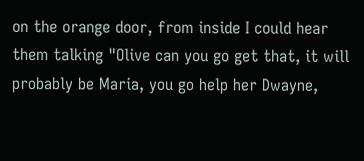on the orange door, from inside I could hear them talking "Olive can you go get that, it will probably be Maria, you go help her Dwayne,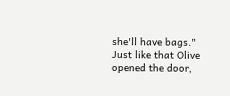she'll have bags." Just like that Olive opened the door,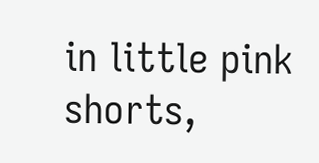in little pink shorts,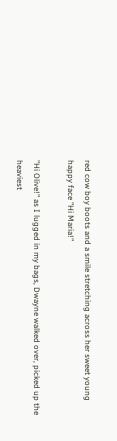red cow boy boots and a smile stretching across her sweet young happy face "Hi Maria!"

"Hi Olive!" as I lugged in my bags, Dwayne walked over, picked up the heaviest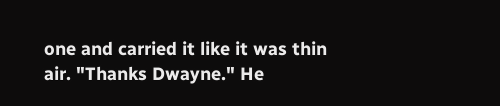one and carried it like it was thin air. "Thanks Dwayne." He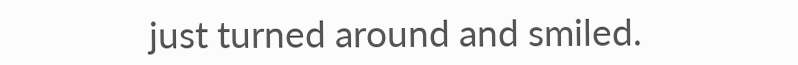just turned around and smiled.